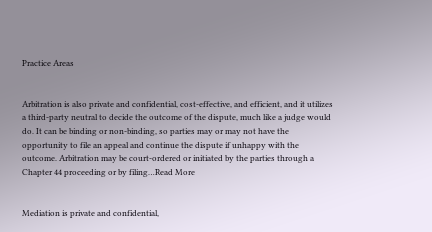Practice Areas


Arbitration is also private and confidential, cost-effective, and efficient, and it utilizes a third-party neutral to decide the outcome of the dispute, much like a judge would do. It can be binding or non-binding, so parties may or may not have the opportunity to file an appeal and continue the dispute if unhappy with the outcome. Arbitration may be court-ordered or initiated by the parties through a Chapter 44 proceeding or by filing…Read More


Mediation is private and confidential,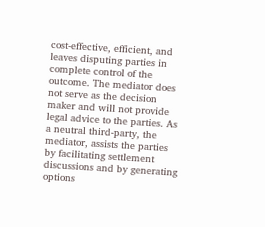cost-effective, efficient, and leaves disputing parties in complete control of the outcome. The mediator does not serve as the decision maker and will not provide legal advice to the parties. As a neutral third-party, the mediator, assists the parties by facilitating settlement discussions and by generating options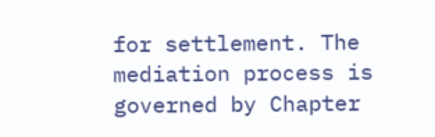for settlement. The mediation process is governed by Chapter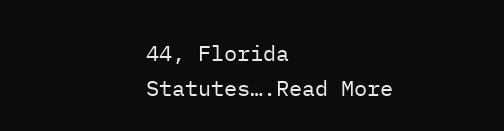44, Florida Statutes….Read More